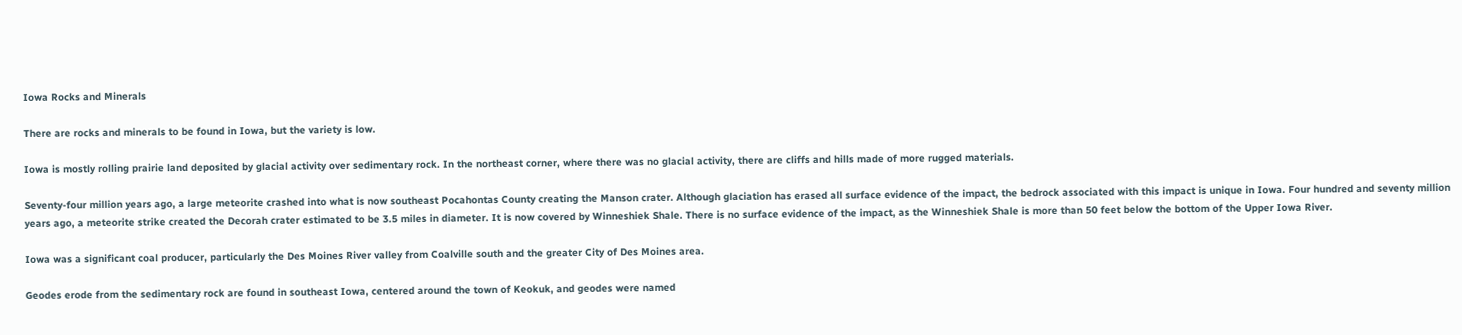Iowa Rocks and Minerals

There are rocks and minerals to be found in Iowa, but the variety is low.

Iowa is mostly rolling prairie land deposited by glacial activity over sedimentary rock. In the northeast corner, where there was no glacial activity, there are cliffs and hills made of more rugged materials.

Seventy-four million years ago, a large meteorite crashed into what is now southeast Pocahontas County creating the Manson crater. Although glaciation has erased all surface evidence of the impact, the bedrock associated with this impact is unique in Iowa. Four hundred and seventy million years ago, a meteorite strike created the Decorah crater estimated to be 3.5 miles in diameter. It is now covered by Winneshiek Shale. There is no surface evidence of the impact, as the Winneshiek Shale is more than 50 feet below the bottom of the Upper Iowa River.

Iowa was a significant coal producer, particularly the Des Moines River valley from Coalville south and the greater City of Des Moines area.

Geodes erode from the sedimentary rock are found in southeast Iowa, centered around the town of Keokuk, and geodes were named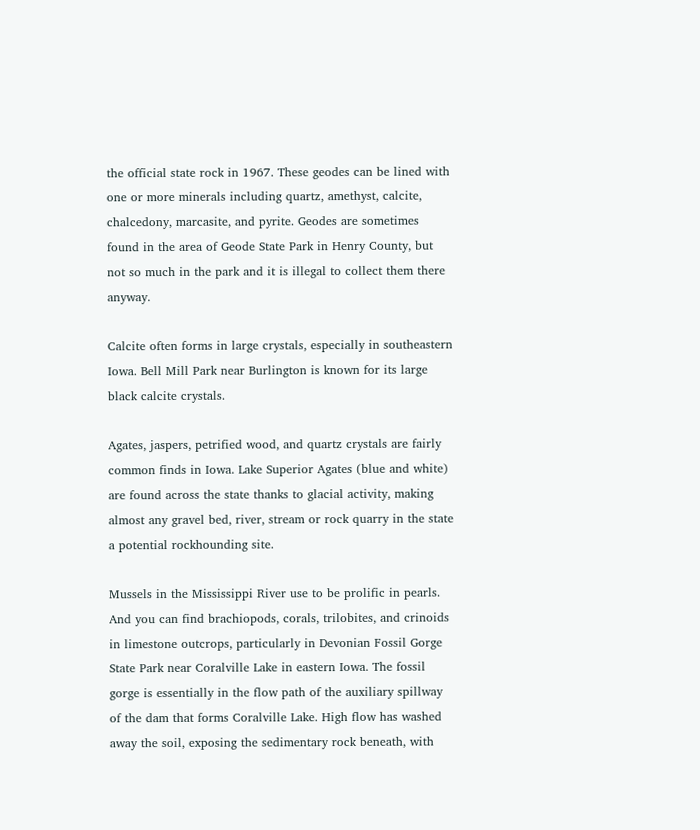the official state rock in 1967. These geodes can be lined with one or more minerals including quartz, amethyst, calcite, chalcedony, marcasite, and pyrite. Geodes are sometimes found in the area of Geode State Park in Henry County, but not so much in the park and it is illegal to collect them there anyway.

Calcite often forms in large crystals, especially in southeastern Iowa. Bell Mill Park near Burlington is known for its large black calcite crystals.

Agates, jaspers, petrified wood, and quartz crystals are fairly common finds in Iowa. Lake Superior Agates (blue and white) are found across the state thanks to glacial activity, making almost any gravel bed, river, stream or rock quarry in the state a potential rockhounding site.

Mussels in the Mississippi River use to be prolific in pearls. And you can find brachiopods, corals, trilobites, and crinoids in limestone outcrops, particularly in Devonian Fossil Gorge State Park near Coralville Lake in eastern Iowa. The fossil gorge is essentially in the flow path of the auxiliary spillway of the dam that forms Coralville Lake. High flow has washed away the soil, exposing the sedimentary rock beneath, with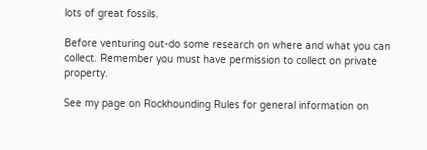lots of great fossils.

Before venturing out-do some research on where and what you can collect. Remember you must have permission to collect on private property.

See my page on Rockhounding Rules for general information on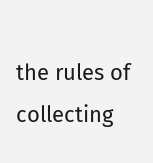the rules of collecting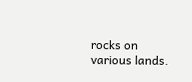rocks on various lands.